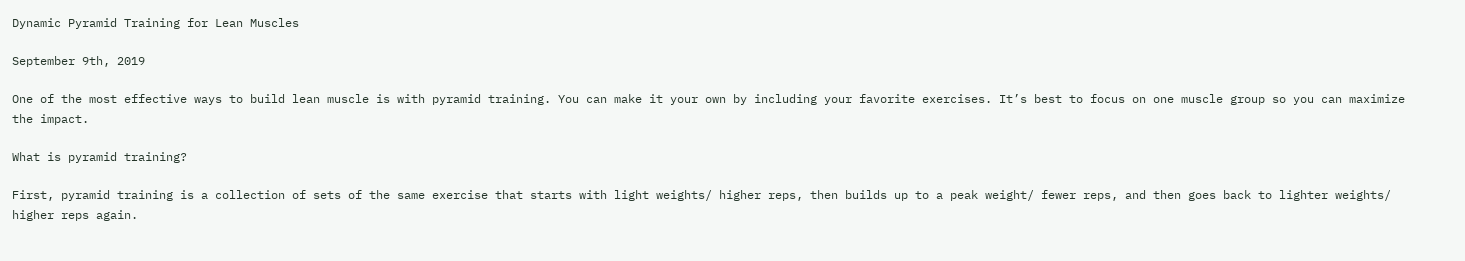Dynamic Pyramid Training for Lean Muscles

September 9th, 2019

One of the most effective ways to build lean muscle is with pyramid training. You can make it your own by including your favorite exercises. It’s best to focus on one muscle group so you can maximize the impact.

What is pyramid training?

First, pyramid training is a collection of sets of the same exercise that starts with light weights/ higher reps, then builds up to a peak weight/ fewer reps, and then goes back to lighter weights/ higher reps again.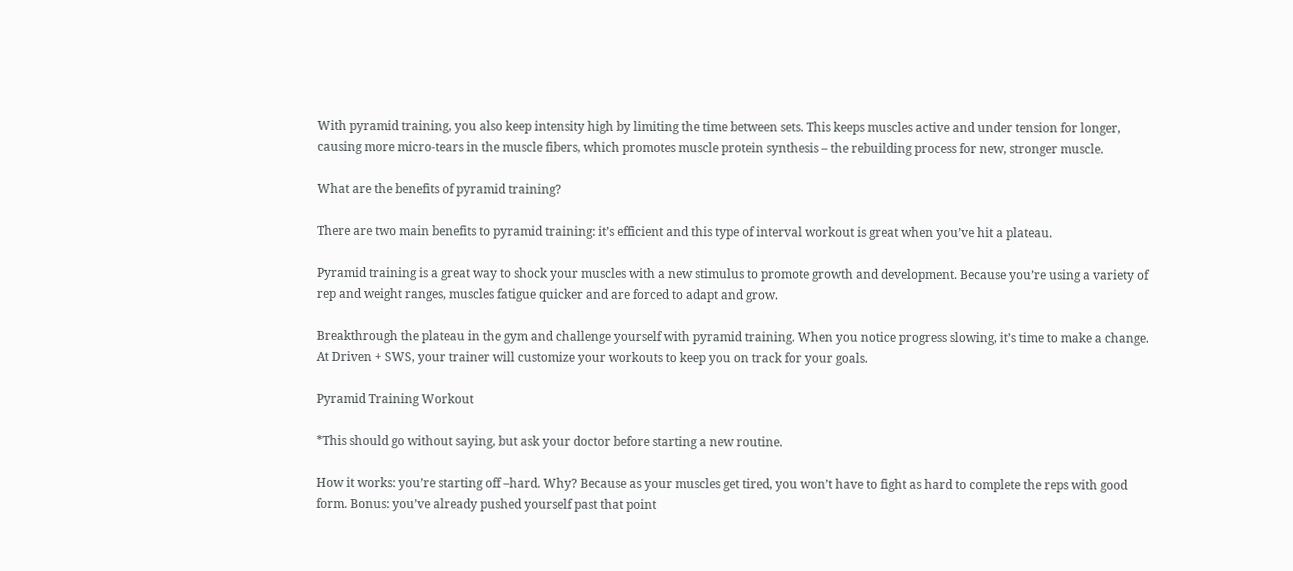With pyramid training, you also keep intensity high by limiting the time between sets. This keeps muscles active and under tension for longer, causing more micro-tears in the muscle fibers, which promotes muscle protein synthesis – the rebuilding process for new, stronger muscle.

What are the benefits of pyramid training?

There are two main benefits to pyramid training: it’s efficient and this type of interval workout is great when you’ve hit a plateau.

Pyramid training is a great way to shock your muscles with a new stimulus to promote growth and development. Because you’re using a variety of rep and weight ranges, muscles fatigue quicker and are forced to adapt and grow.

Breakthrough the plateau in the gym and challenge yourself with pyramid training. When you notice progress slowing, it’s time to make a change. At Driven + SWS, your trainer will customize your workouts to keep you on track for your goals.

Pyramid Training Workout

*This should go without saying, but ask your doctor before starting a new routine.

How it works: you’re starting off –hard. Why? Because as your muscles get tired, you won’t have to fight as hard to complete the reps with good form. Bonus: you’ve already pushed yourself past that point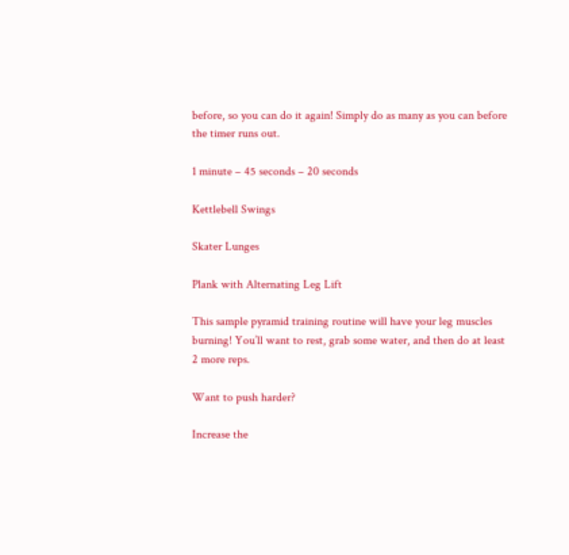before, so you can do it again! Simply do as many as you can before the timer runs out.

1 minute – 45 seconds – 20 seconds

Kettlebell Swings

Skater Lunges

Plank with Alternating Leg Lift

This sample pyramid training routine will have your leg muscles burning! You’ll want to rest, grab some water, and then do at least 2 more reps.

Want to push harder?

Increase the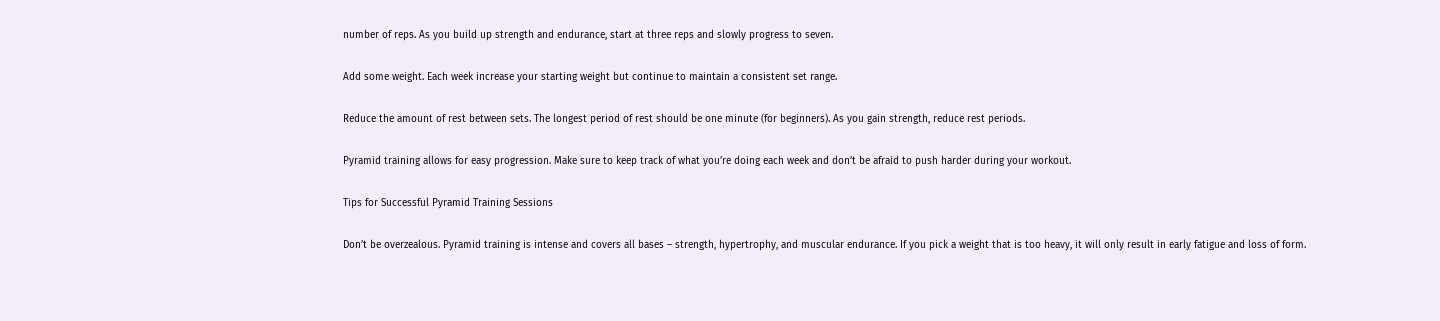number of reps. As you build up strength and endurance, start at three reps and slowly progress to seven.

Add some weight. Each week increase your starting weight but continue to maintain a consistent set range.

Reduce the amount of rest between sets. The longest period of rest should be one minute (for beginners). As you gain strength, reduce rest periods.

Pyramid training allows for easy progression. Make sure to keep track of what you’re doing each week and don’t be afraid to push harder during your workout.

Tips for Successful Pyramid Training Sessions

Don’t be overzealous. Pyramid training is intense and covers all bases – strength, hypertrophy, and muscular endurance. If you pick a weight that is too heavy, it will only result in early fatigue and loss of form.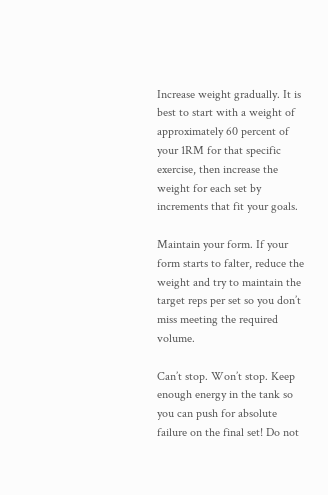Increase weight gradually. It is best to start with a weight of approximately 60 percent of your 1RM for that specific exercise, then increase the weight for each set by increments that fit your goals.

Maintain your form. If your form starts to falter, reduce the weight and try to maintain the target reps per set so you don’t miss meeting the required volume.

Can’t stop. Won’t stop. Keep enough energy in the tank so you can push for absolute failure on the final set! Do not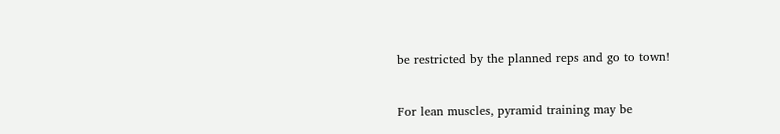be restricted by the planned reps and go to town!


For lean muscles, pyramid training may be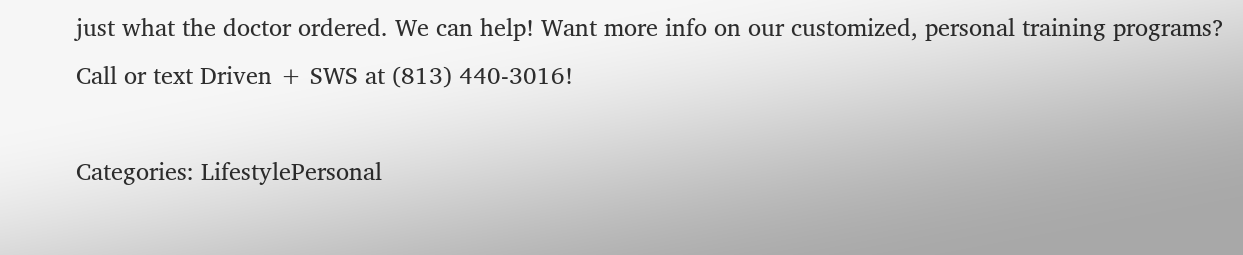just what the doctor ordered. We can help! Want more info on our customized, personal training programs? Call or text Driven + SWS at (813) 440-3016!

Categories: LifestylePersonal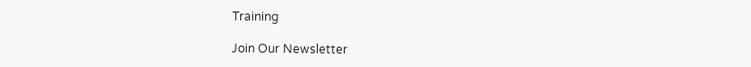Training

Join Our Newsletter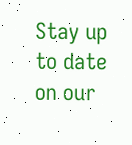Stay up to date on our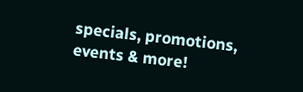specials, promotions, events & more!